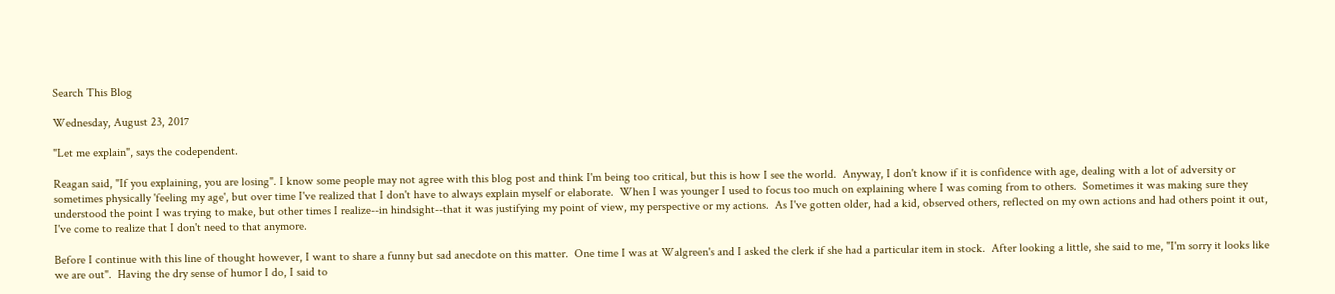Search This Blog

Wednesday, August 23, 2017

"Let me explain", says the codependent.

Reagan said, "If you explaining, you are losing". I know some people may not agree with this blog post and think I'm being too critical, but this is how I see the world.  Anyway, I don't know if it is confidence with age, dealing with a lot of adversity or sometimes physically 'feeling my age', but over time I've realized that I don't have to always explain myself or elaborate.  When I was younger I used to focus too much on explaining where I was coming from to others.  Sometimes it was making sure they understood the point I was trying to make, but other times I realize--in hindsight--that it was justifying my point of view, my perspective or my actions.  As I've gotten older, had a kid, observed others, reflected on my own actions and had others point it out, I've come to realize that I don't need to that anymore.

Before I continue with this line of thought however, I want to share a funny but sad anecdote on this matter.  One time I was at Walgreen's and I asked the clerk if she had a particular item in stock.  After looking a little, she said to me, "I'm sorry it looks like we are out".  Having the dry sense of humor I do, I said to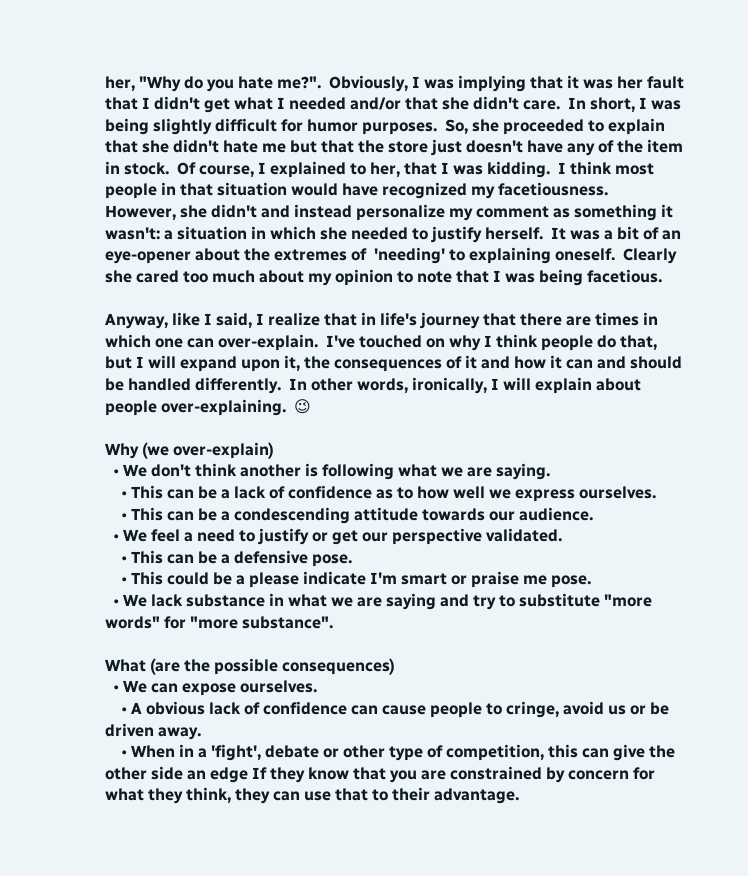her, "Why do you hate me?".  Obviously, I was implying that it was her fault that I didn't get what I needed and/or that she didn't care.  In short, I was being slightly difficult for humor purposes.  So, she proceeded to explain that she didn't hate me but that the store just doesn't have any of the item in stock.  Of course, I explained to her, that I was kidding.  I think most people in that situation would have recognized my facetiousness.  However, she didn't and instead personalize my comment as something it wasn't: a situation in which she needed to justify herself.  It was a bit of an eye-opener about the extremes of  'needing' to explaining oneself.  Clearly she cared too much about my opinion to note that I was being facetious.

Anyway, like I said, I realize that in life's journey that there are times in which one can over-explain.  I've touched on why I think people do that, but I will expand upon it, the consequences of it and how it can and should be handled differently.  In other words, ironically, I will explain about people over-explaining.  😉

Why (we over-explain)
  • We don't think another is following what we are saying.
    • This can be a lack of confidence as to how well we express ourselves.
    • This can be a condescending attitude towards our audience.
  • We feel a need to justify or get our perspective validated.
    • This can be a defensive pose.
    • This could be a please indicate I'm smart or praise me pose.
  • We lack substance in what we are saying and try to substitute "more words" for "more substance".

What (are the possible consequences)
  • We can expose ourselves.
    • A obvious lack of confidence can cause people to cringe, avoid us or be driven away.
    • When in a 'fight', debate or other type of competition, this can give the other side an edge If they know that you are constrained by concern for what they think, they can use that to their advantage.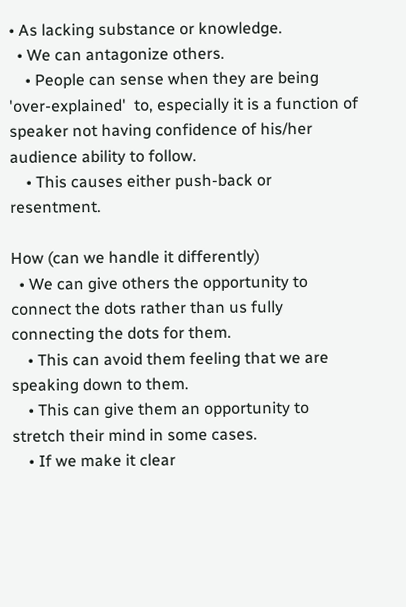• As lacking substance or knowledge.
  • We can antagonize others.
    • People can sense when they are being 'over-explained'  to, especially it is a function of  speaker not having confidence of his/her audience ability to follow.
    • This causes either push-back or resentment.

How (can we handle it differently)
  • We can give others the opportunity to connect the dots rather than us fully connecting the dots for them.
    • This can avoid them feeling that we are speaking down to them.
    • This can give them an opportunity to stretch their mind in some cases.
    • If we make it clear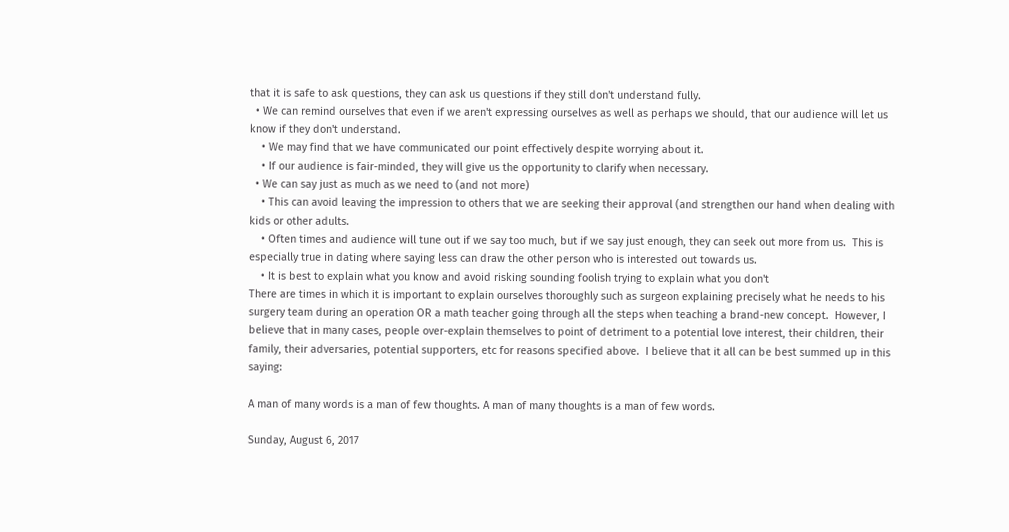that it is safe to ask questions, they can ask us questions if they still don't understand fully.
  • We can remind ourselves that even if we aren't expressing ourselves as well as perhaps we should, that our audience will let us know if they don't understand.
    • We may find that we have communicated our point effectively despite worrying about it.
    • If our audience is fair-minded, they will give us the opportunity to clarify when necessary.
  • We can say just as much as we need to (and not more)
    • This can avoid leaving the impression to others that we are seeking their approval (and strengthen our hand when dealing with kids or other adults.
    • Often times and audience will tune out if we say too much, but if we say just enough, they can seek out more from us.  This is especially true in dating where saying less can draw the other person who is interested out towards us.
    • It is best to explain what you know and avoid risking sounding foolish trying to explain what you don't
There are times in which it is important to explain ourselves thoroughly such as surgeon explaining precisely what he needs to his surgery team during an operation OR a math teacher going through all the steps when teaching a brand-new concept.  However, I believe that in many cases, people over-explain themselves to point of detriment to a potential love interest, their children, their family, their adversaries, potential supporters, etc for reasons specified above.  I believe that it all can be best summed up in this saying:

A man of many words is a man of few thoughts. A man of many thoughts is a man of few words.

Sunday, August 6, 2017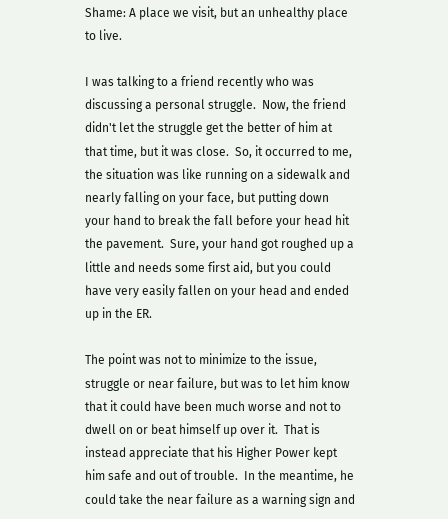Shame: A place we visit, but an unhealthy place to live.

I was talking to a friend recently who was discussing a personal struggle.  Now, the friend didn't let the struggle get the better of him at that time, but it was close.  So, it occurred to me, the situation was like running on a sidewalk and nearly falling on your face, but putting down your hand to break the fall before your head hit the pavement.  Sure, your hand got roughed up a little and needs some first aid, but you could have very easily fallen on your head and ended up in the ER.

The point was not to minimize to the issue, struggle or near failure, but was to let him know that it could have been much worse and not to dwell on or beat himself up over it.  That is instead appreciate that his Higher Power kept him safe and out of trouble.  In the meantime, he could take the near failure as a warning sign and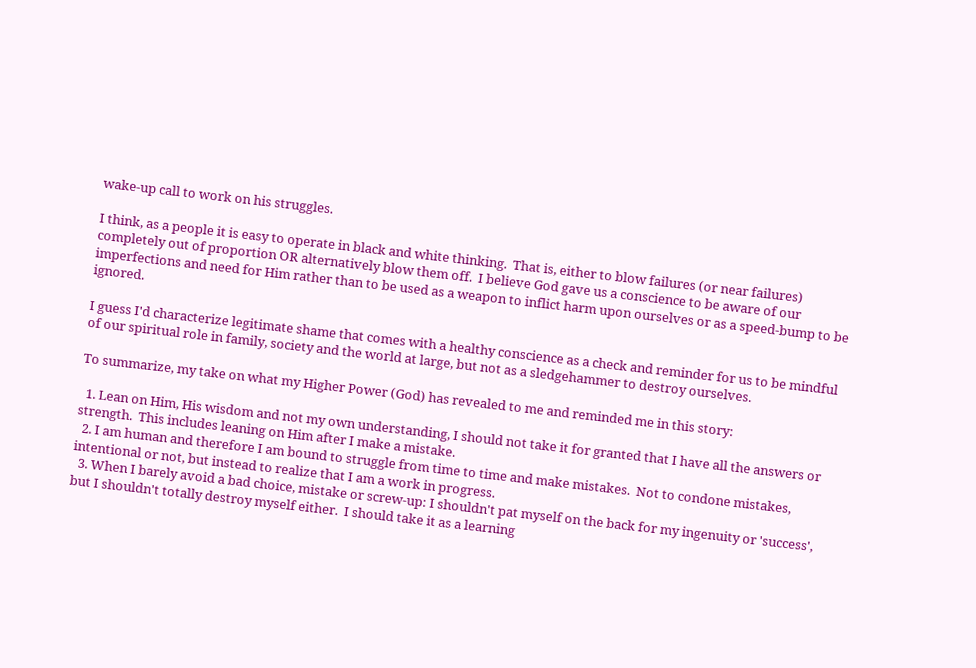wake-up call to work on his struggles.

I think, as a people it is easy to operate in black and white thinking.  That is, either to blow failures (or near failures) completely out of proportion OR alternatively blow them off.  I believe God gave us a conscience to be aware of our imperfections and need for Him rather than to be used as a weapon to inflict harm upon ourselves or as a speed-bump to be ignored.

I guess I'd characterize legitimate shame that comes with a healthy conscience as a check and reminder for us to be mindful of our spiritual role in family, society and the world at large, but not as a sledgehammer to destroy ourselves.

To summarize, my take on what my Higher Power (God) has revealed to me and reminded me in this story:

  1. Lean on Him, His wisdom and not my own understanding, I should not take it for granted that I have all the answers or strength.  This includes leaning on Him after I make a mistake.
  2. I am human and therefore I am bound to struggle from time to time and make mistakes.  Not to condone mistakes, intentional or not, but instead to realize that I am a work in progress.
  3. When I barely avoid a bad choice, mistake or screw-up: I shouldn't pat myself on the back for my ingenuity or 'success', but I shouldn't totally destroy myself either.  I should take it as a learning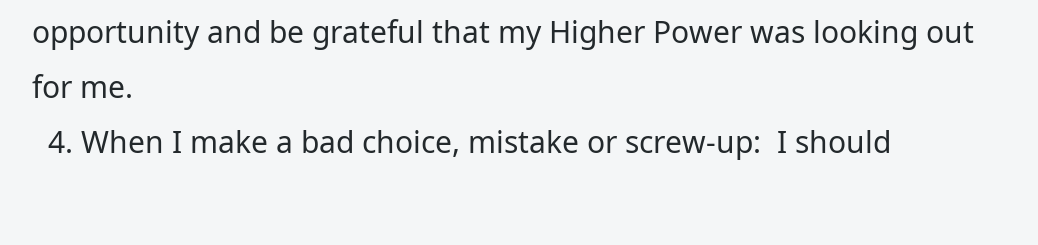opportunity and be grateful that my Higher Power was looking out for me.
  4. When I make a bad choice, mistake or screw-up:  I should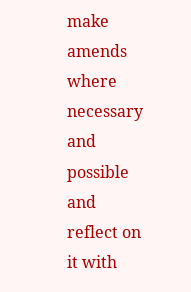make amends where necessary and possible and reflect on it with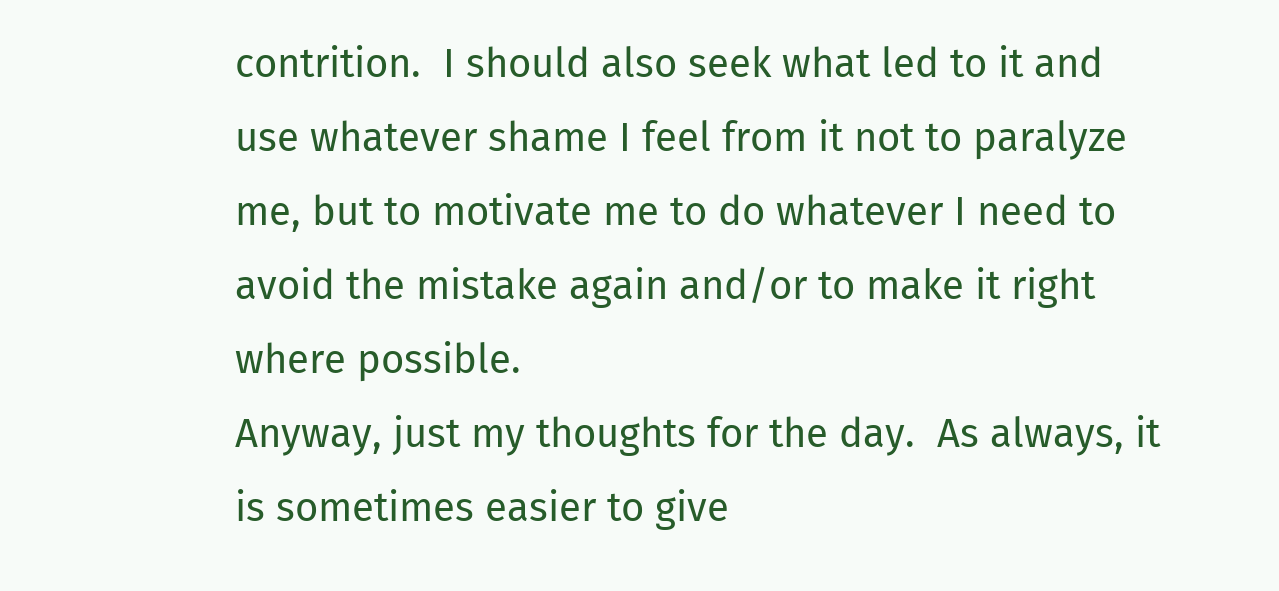contrition.  I should also seek what led to it and use whatever shame I feel from it not to paralyze me, but to motivate me to do whatever I need to avoid the mistake again and/or to make it right where possible.
Anyway, just my thoughts for the day.  As always, it is sometimes easier to give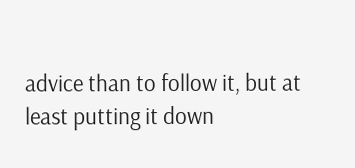advice than to follow it, but at least putting it down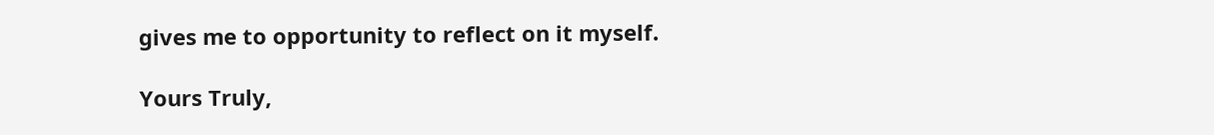gives me to opportunity to reflect on it myself.

Yours Truly,